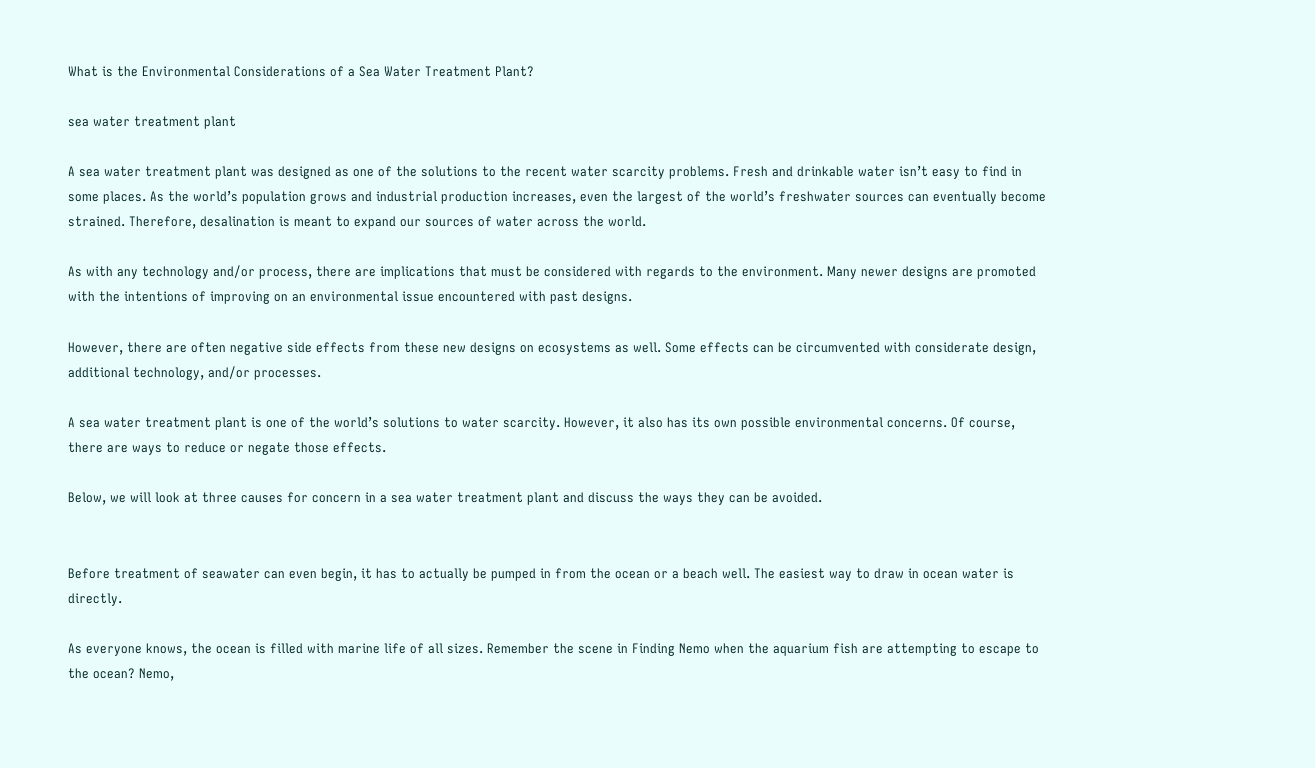What is the Environmental Considerations of a Sea Water Treatment Plant?

sea water treatment plant

A sea water treatment plant was designed as one of the solutions to the recent water scarcity problems. Fresh and drinkable water isn’t easy to find in some places. As the world’s population grows and industrial production increases, even the largest of the world’s freshwater sources can eventually become strained. Therefore, desalination is meant to expand our sources of water across the world.

As with any technology and/or process, there are implications that must be considered with regards to the environment. Many newer designs are promoted with the intentions of improving on an environmental issue encountered with past designs.

However, there are often negative side effects from these new designs on ecosystems as well. Some effects can be circumvented with considerate design, additional technology, and/or processes.

A sea water treatment plant is one of the world’s solutions to water scarcity. However, it also has its own possible environmental concerns. Of course, there are ways to reduce or negate those effects.

Below, we will look at three causes for concern in a sea water treatment plant and discuss the ways they can be avoided.


Before treatment of seawater can even begin, it has to actually be pumped in from the ocean or a beach well. The easiest way to draw in ocean water is directly.

As everyone knows, the ocean is filled with marine life of all sizes. Remember the scene in Finding Nemo when the aquarium fish are attempting to escape to the ocean? Nemo,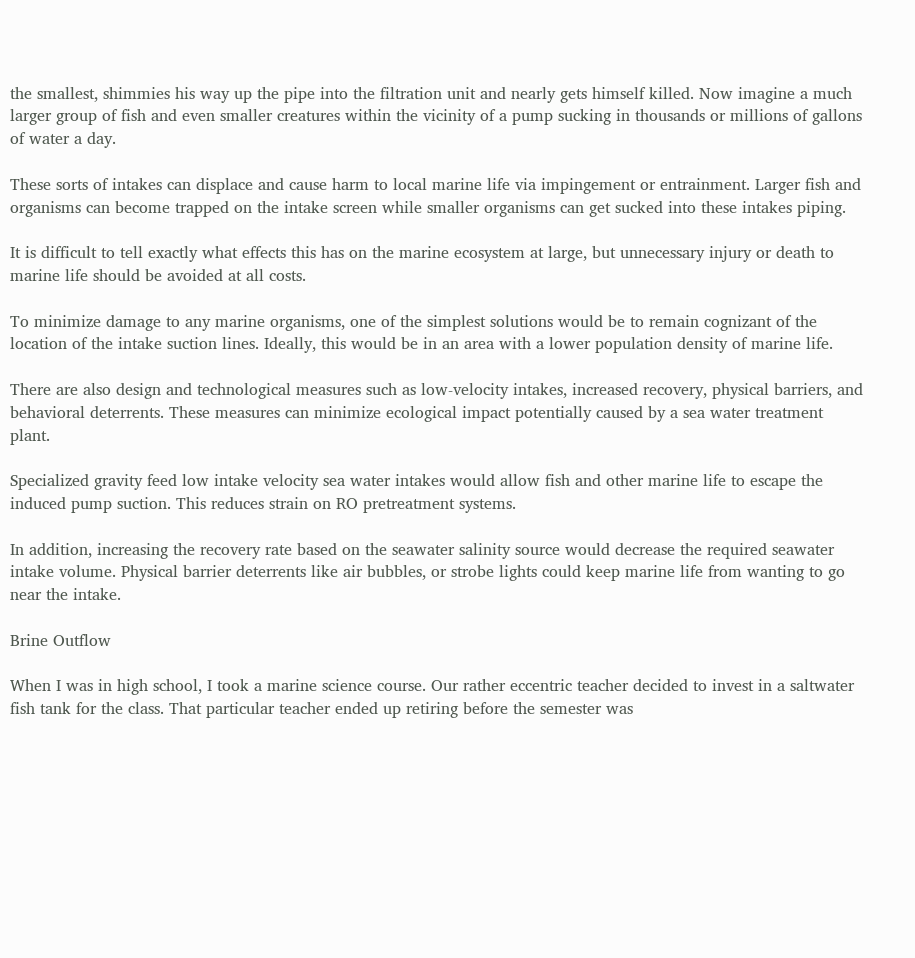the smallest, shimmies his way up the pipe into the filtration unit and nearly gets himself killed. Now imagine a much larger group of fish and even smaller creatures within the vicinity of a pump sucking in thousands or millions of gallons of water a day.

These sorts of intakes can displace and cause harm to local marine life via impingement or entrainment. Larger fish and organisms can become trapped on the intake screen while smaller organisms can get sucked into these intakes piping.

It is difficult to tell exactly what effects this has on the marine ecosystem at large, but unnecessary injury or death to marine life should be avoided at all costs.

To minimize damage to any marine organisms, one of the simplest solutions would be to remain cognizant of the location of the intake suction lines. Ideally, this would be in an area with a lower population density of marine life.

There are also design and technological measures such as low-velocity intakes, increased recovery, physical barriers, and behavioral deterrents. These measures can minimize ecological impact potentially caused by a sea water treatment plant.

Specialized gravity feed low intake velocity sea water intakes would allow fish and other marine life to escape the induced pump suction. This reduces strain on RO pretreatment systems.

In addition, increasing the recovery rate based on the seawater salinity source would decrease the required seawater intake volume. Physical barrier deterrents like air bubbles, or strobe lights could keep marine life from wanting to go near the intake.

Brine Outflow

When I was in high school, I took a marine science course. Our rather eccentric teacher decided to invest in a saltwater fish tank for the class. That particular teacher ended up retiring before the semester was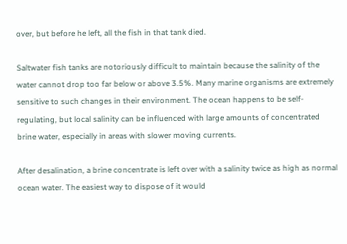over, but before he left, all the fish in that tank died.

Saltwater fish tanks are notoriously difficult to maintain because the salinity of the water cannot drop too far below or above 3.5%. Many marine organisms are extremely sensitive to such changes in their environment. The ocean happens to be self-regulating, but local salinity can be influenced with large amounts of concentrated brine water, especially in areas with slower moving currents.

After desalination, a brine concentrate is left over with a salinity twice as high as normal ocean water. The easiest way to dispose of it would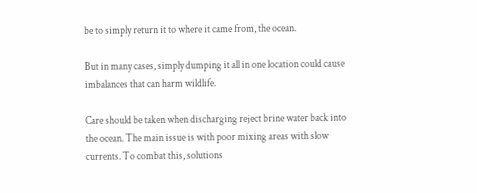be to simply return it to where it came from, the ocean.

But in many cases, simply dumping it all in one location could cause imbalances that can harm wildlife.

Care should be taken when discharging reject brine water back into the ocean. The main issue is with poor mixing areas with slow currents. To combat this, solutions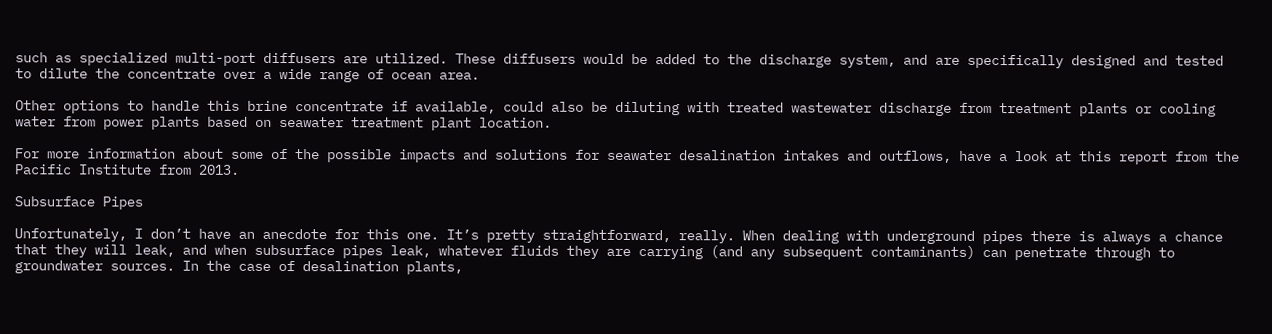such as specialized multi-port diffusers are utilized. These diffusers would be added to the discharge system, and are specifically designed and tested to dilute the concentrate over a wide range of ocean area.

Other options to handle this brine concentrate if available, could also be diluting with treated wastewater discharge from treatment plants or cooling water from power plants based on seawater treatment plant location.

For more information about some of the possible impacts and solutions for seawater desalination intakes and outflows, have a look at this report from the Pacific Institute from 2013.

Subsurface Pipes

Unfortunately, I don’t have an anecdote for this one. It’s pretty straightforward, really. When dealing with underground pipes there is always a chance that they will leak, and when subsurface pipes leak, whatever fluids they are carrying (and any subsequent contaminants) can penetrate through to groundwater sources. In the case of desalination plants,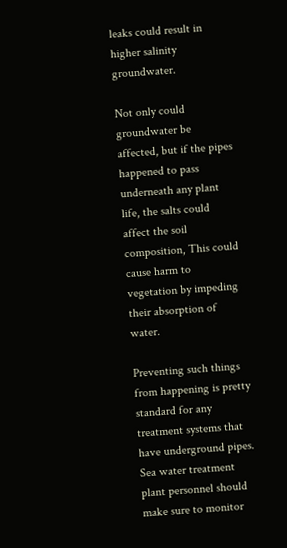leaks could result in higher salinity groundwater.

Not only could groundwater be affected, but if the pipes happened to pass underneath any plant life, the salts could affect the soil composition, This could cause harm to vegetation by impeding their absorption of water.

Preventing such things from happening is pretty standard for any treatment systems that have underground pipes. Sea water treatment plant personnel should make sure to monitor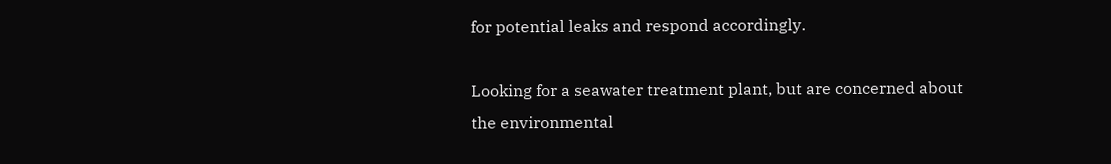for potential leaks and respond accordingly.

Looking for a seawater treatment plant, but are concerned about the environmental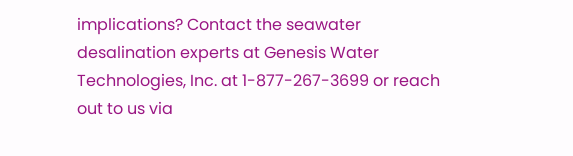implications? Contact the seawater desalination experts at Genesis Water Technologies, Inc. at 1-877-267-3699 or reach out to us via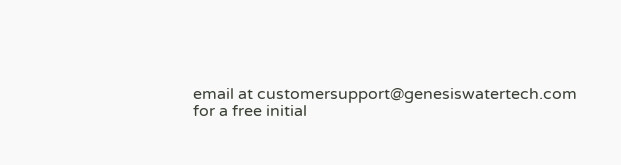email at customersupport@genesiswatertech.com for a free initial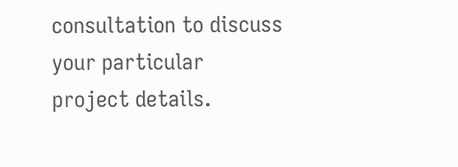consultation to discuss your particular project details.